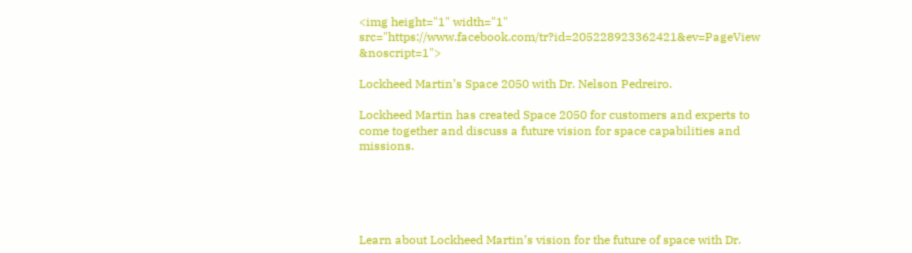<img height="1" width="1" src="https://www.facebook.com/tr?id=205228923362421&ev=PageView &noscript=1">

Lockheed Martin’s Space 2050 with Dr. Nelson Pedreiro.

Lockheed Martin has created Space 2050 for customers and experts to come together and discuss a future vision for space capabilities and missions.





Learn about Lockheed Martin’s vision for the future of space with Dr.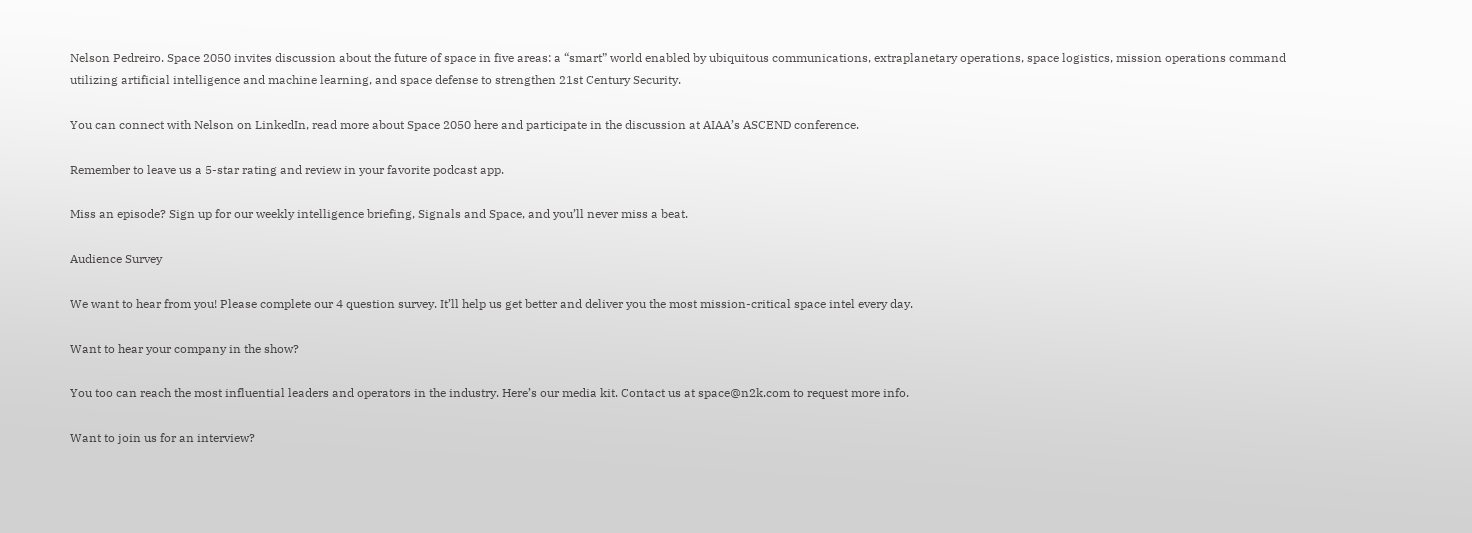Nelson Pedreiro. Space 2050 invites discussion about the future of space in five areas: a “smart” world enabled by ubiquitous communications, extraplanetary operations, space logistics, mission operations command utilizing artificial intelligence and machine learning, and space defense to strengthen 21st Century Security.

You can connect with Nelson on LinkedIn, read more about Space 2050 here and participate in the discussion at AIAA’s ASCEND conference.

Remember to leave us a 5-star rating and review in your favorite podcast app.

Miss an episode? Sign up for our weekly intelligence briefing, Signals and Space, and you’ll never miss a beat.

Audience Survey

We want to hear from you! Please complete our 4 question survey. It’ll help us get better and deliver you the most mission-critical space intel every day.

Want to hear your company in the show?

You too can reach the most influential leaders and operators in the industry. Here’s our media kit. Contact us at space@n2k.com to request more info.

Want to join us for an interview?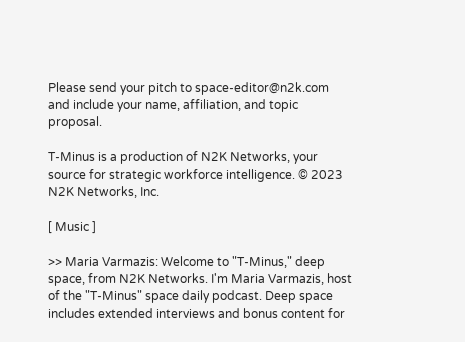Please send your pitch to space-editor@n2k.com and include your name, affiliation, and topic proposal.

T-Minus is a production of N2K Networks, your source for strategic workforce intelligence. © 2023 N2K Networks, Inc.

[ Music ]

>> Maria Varmazis: Welcome to "T-Minus," deep space, from N2K Networks. I'm Maria Varmazis, host of the "T-Minus" space daily podcast. Deep space includes extended interviews and bonus content for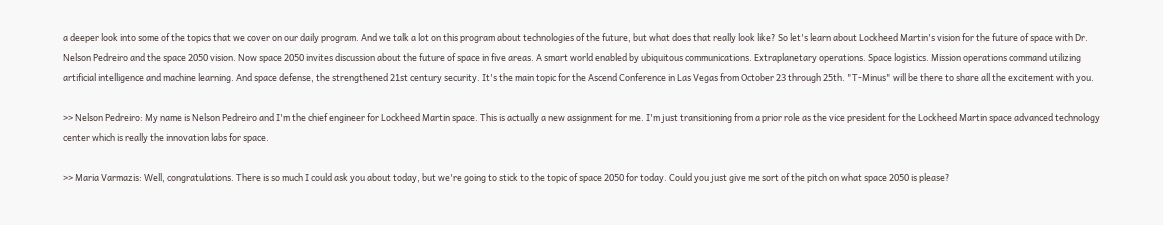a deeper look into some of the topics that we cover on our daily program. And we talk a lot on this program about technologies of the future, but what does that really look like? So let's learn about Lockheed Martin's vision for the future of space with Dr. Nelson Pedreiro and the space 2050 vision. Now space 2050 invites discussion about the future of space in five areas. A smart world enabled by ubiquitous communications. Extraplanetary operations. Space logistics. Mission operations command utilizing artificial intelligence and machine learning. And space defense, the strengthened 21st century security. It's the main topic for the Ascend Conference in Las Vegas from October 23 through 25th. "T-Minus" will be there to share all the excitement with you.

>> Nelson Pedreiro: My name is Nelson Pedreiro and I'm the chief engineer for Lockheed Martin space. This is actually a new assignment for me. I'm just transitioning from a prior role as the vice president for the Lockheed Martin space advanced technology center which is really the innovation labs for space.

>> Maria Varmazis: Well, congratulations. There is so much I could ask you about today, but we're going to stick to the topic of space 2050 for today. Could you just give me sort of the pitch on what space 2050 is please?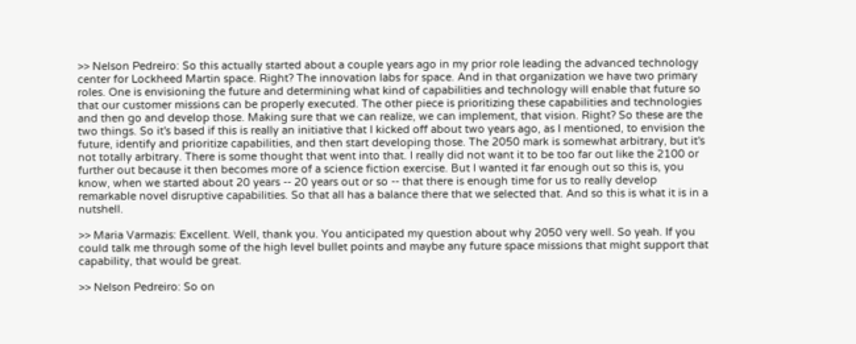>> Nelson Pedreiro: So this actually started about a couple years ago in my prior role leading the advanced technology center for Lockheed Martin space. Right? The innovation labs for space. And in that organization we have two primary roles. One is envisioning the future and determining what kind of capabilities and technology will enable that future so that our customer missions can be properly executed. The other piece is prioritizing these capabilities and technologies and then go and develop those. Making sure that we can realize, we can implement, that vision. Right? So these are the two things. So it's based if this is really an initiative that I kicked off about two years ago, as I mentioned, to envision the future, identify and prioritize capabilities, and then start developing those. The 2050 mark is somewhat arbitrary, but it's not totally arbitrary. There is some thought that went into that. I really did not want it to be too far out like the 2100 or further out because it then becomes more of a science fiction exercise. But I wanted it far enough out so this is, you know, when we started about 20 years -- 20 years out or so -- that there is enough time for us to really develop remarkable novel disruptive capabilities. So that all has a balance there that we selected that. And so this is what it is in a nutshell.

>> Maria Varmazis: Excellent. Well, thank you. You anticipated my question about why 2050 very well. So yeah. If you could talk me through some of the high level bullet points and maybe any future space missions that might support that capability, that would be great.

>> Nelson Pedreiro: So on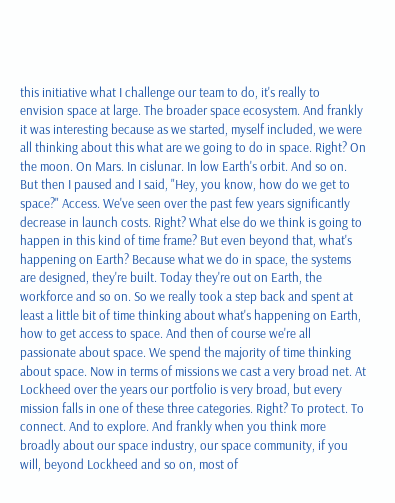this initiative what I challenge our team to do, it's really to envision space at large. The broader space ecosystem. And frankly it was interesting because as we started, myself included, we were all thinking about this what are we going to do in space. Right? On the moon. On Mars. In cislunar. In low Earth's orbit. And so on. But then I paused and I said, "Hey, you know, how do we get to space?" Access. We've seen over the past few years significantly decrease in launch costs. Right? What else do we think is going to happen in this kind of time frame? But even beyond that, what's happening on Earth? Because what we do in space, the systems are designed, they're built. Today they're out on Earth, the workforce and so on. So we really took a step back and spent at least a little bit of time thinking about what's happening on Earth, how to get access to space. And then of course we're all passionate about space. We spend the majority of time thinking about space. Now in terms of missions we cast a very broad net. At Lockheed over the years our portfolio is very broad, but every mission falls in one of these three categories. Right? To protect. To connect. And to explore. And frankly when you think more broadly about our space industry, our space community, if you will, beyond Lockheed and so on, most of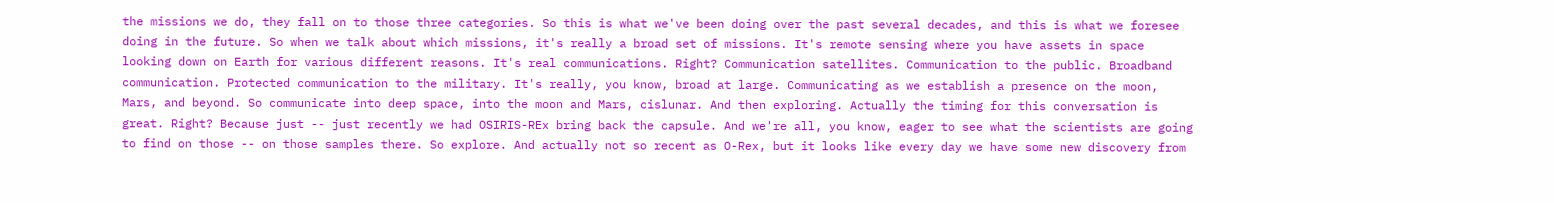the missions we do, they fall on to those three categories. So this is what we've been doing over the past several decades, and this is what we foresee doing in the future. So when we talk about which missions, it's really a broad set of missions. It's remote sensing where you have assets in space looking down on Earth for various different reasons. It's real communications. Right? Communication satellites. Communication to the public. Broadband communication. Protected communication to the military. It's really, you know, broad at large. Communicating as we establish a presence on the moon, Mars, and beyond. So communicate into deep space, into the moon and Mars, cislunar. And then exploring. Actually the timing for this conversation is great. Right? Because just -- just recently we had OSIRIS-REx bring back the capsule. And we're all, you know, eager to see what the scientists are going to find on those -- on those samples there. So explore. And actually not so recent as O-Rex, but it looks like every day we have some new discovery from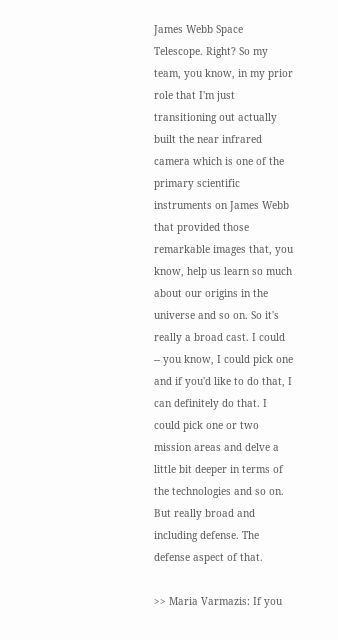James Webb Space Telescope. Right? So my team, you know, in my prior role that I'm just transitioning out actually built the near infrared camera which is one of the primary scientific instruments on James Webb that provided those remarkable images that, you know, help us learn so much about our origins in the universe and so on. So it's really a broad cast. I could -- you know, I could pick one and if you'd like to do that, I can definitely do that. I could pick one or two mission areas and delve a little bit deeper in terms of the technologies and so on. But really broad and including defense. The defense aspect of that.

>> Maria Varmazis: If you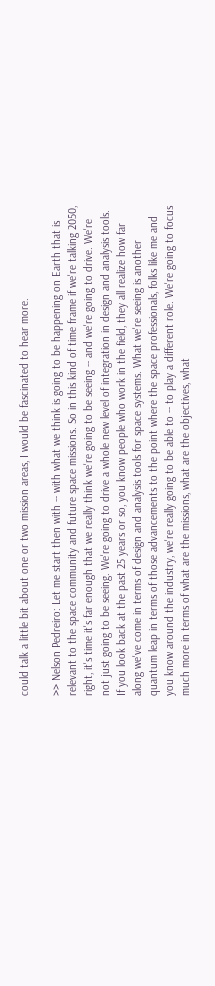could talk a little bit about one or two mission areas, I would be fascinated to hear more.

>> Nelson Pedreiro: Let me start then with -- with what we think is going to be happening on Earth that is relevant to the space community and future space missions. So in this kind of time frame if we're talking 2050, right, it's time it's far enough that we really think we're going to be seeing -- and we're going to drive. We're not just going to be seeing. We're going to drive a whole new level of integration in design and analysis tools. If you look back at the past 25 years or so, you know people who work in the field, they all realize how far along we've come in terms of design and analysis tools for space systems. What we're seeing is another quantum leap in terms of those advancements to the point where the space professionals, folks like me and you know around the industry, we're really going to be able to -- to play a different role. We're going to focus much more in terms of what are the missions, what are the objectives, what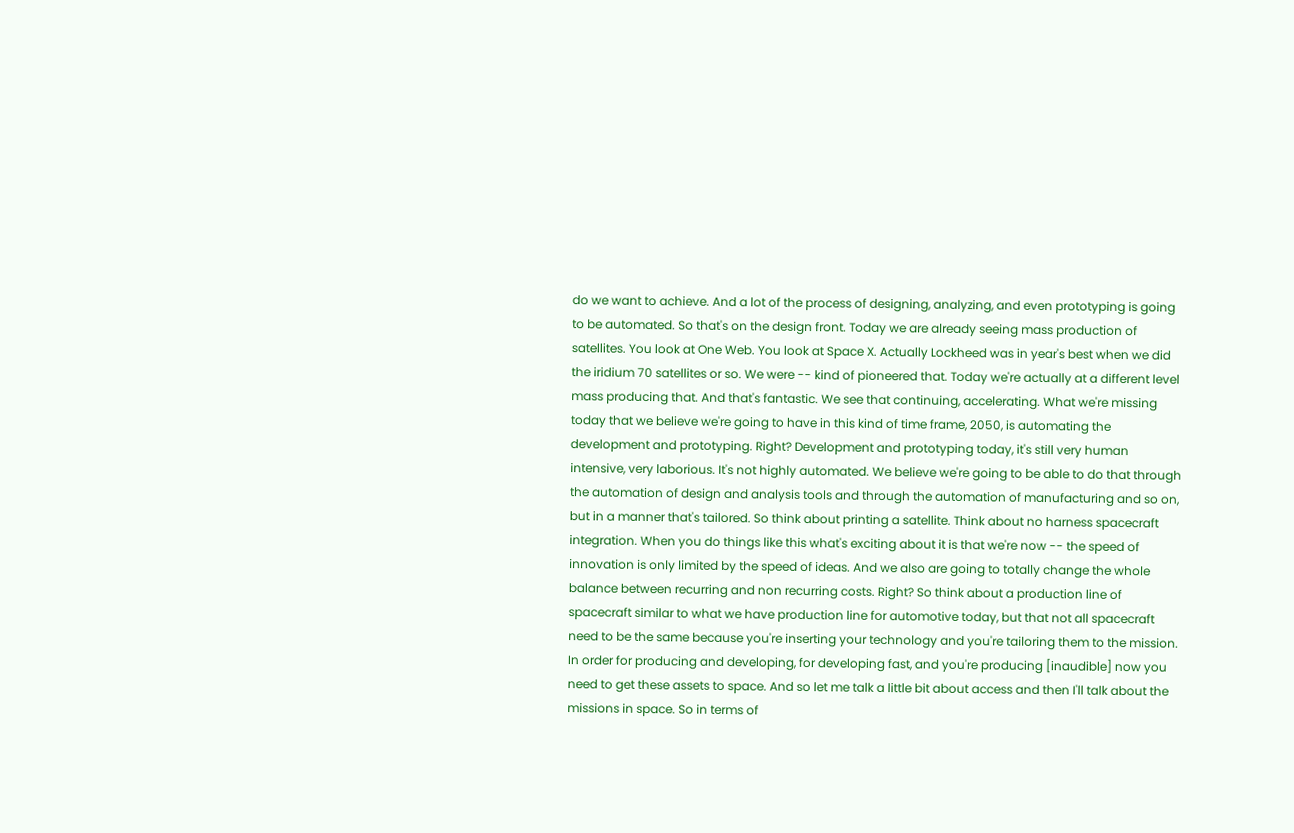do we want to achieve. And a lot of the process of designing, analyzing, and even prototyping is going to be automated. So that's on the design front. Today we are already seeing mass production of satellites. You look at One Web. You look at Space X. Actually Lockheed was in year's best when we did the iridium 70 satellites or so. We were -- kind of pioneered that. Today we're actually at a different level mass producing that. And that's fantastic. We see that continuing, accelerating. What we're missing today that we believe we're going to have in this kind of time frame, 2050, is automating the development and prototyping. Right? Development and prototyping today, it's still very human intensive, very laborious. It's not highly automated. We believe we're going to be able to do that through the automation of design and analysis tools and through the automation of manufacturing and so on, but in a manner that's tailored. So think about printing a satellite. Think about no harness spacecraft integration. When you do things like this what's exciting about it is that we're now -- the speed of innovation is only limited by the speed of ideas. And we also are going to totally change the whole balance between recurring and non recurring costs. Right? So think about a production line of spacecraft similar to what we have production line for automotive today, but that not all spacecraft need to be the same because you're inserting your technology and you're tailoring them to the mission. In order for producing and developing, for developing fast, and you're producing [inaudible] now you need to get these assets to space. And so let me talk a little bit about access and then I'll talk about the missions in space. So in terms of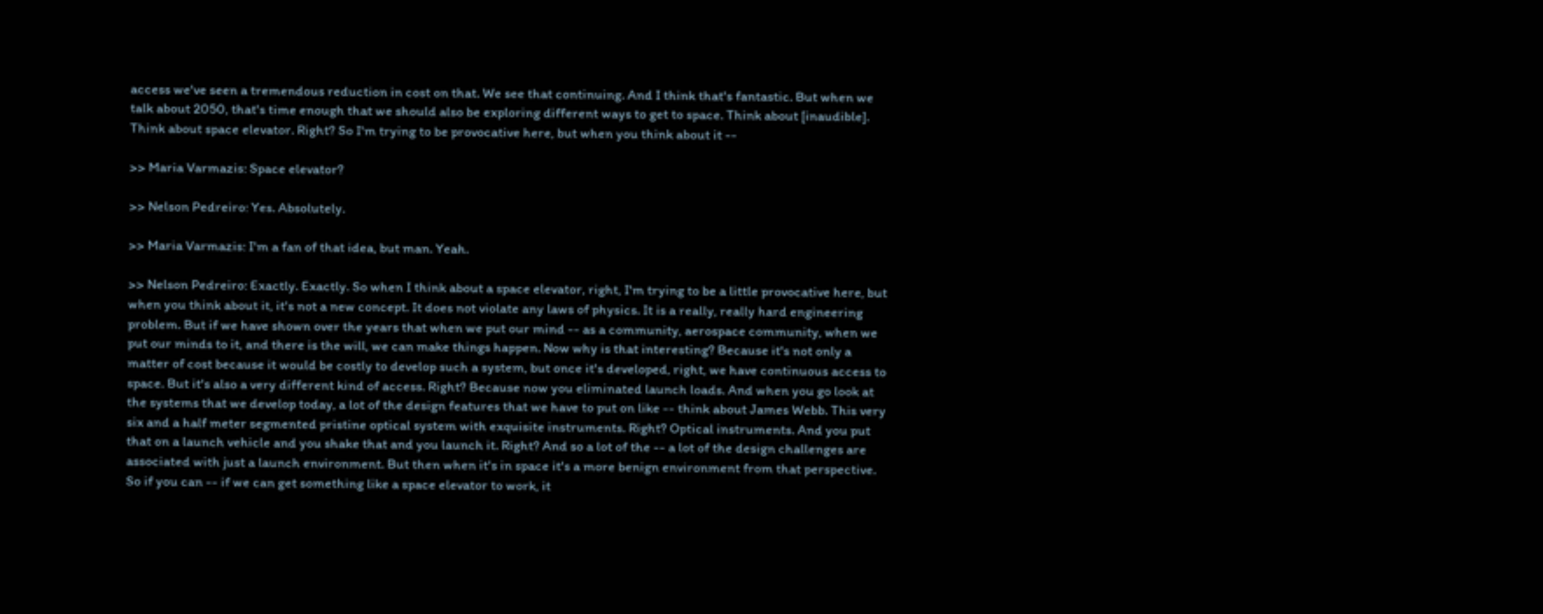access we've seen a tremendous reduction in cost on that. We see that continuing. And I think that's fantastic. But when we talk about 2050, that's time enough that we should also be exploring different ways to get to space. Think about [inaudible]. Think about space elevator. Right? So I'm trying to be provocative here, but when you think about it --

>> Maria Varmazis: Space elevator?

>> Nelson Pedreiro: Yes. Absolutely.

>> Maria Varmazis: I'm a fan of that idea, but man. Yeah.

>> Nelson Pedreiro: Exactly. Exactly. So when I think about a space elevator, right, I'm trying to be a little provocative here, but when you think about it, it's not a new concept. It does not violate any laws of physics. It is a really, really hard engineering problem. But if we have shown over the years that when we put our mind -- as a community, aerospace community, when we put our minds to it, and there is the will, we can make things happen. Now why is that interesting? Because it's not only a matter of cost because it would be costly to develop such a system, but once it's developed, right, we have continuous access to space. But it's also a very different kind of access. Right? Because now you eliminated launch loads. And when you go look at the systems that we develop today, a lot of the design features that we have to put on like -- think about James Webb. This very six and a half meter segmented pristine optical system with exquisite instruments. Right? Optical instruments. And you put that on a launch vehicle and you shake that and you launch it. Right? And so a lot of the -- a lot of the design challenges are associated with just a launch environment. But then when it's in space it's a more benign environment from that perspective. So if you can -- if we can get something like a space elevator to work, it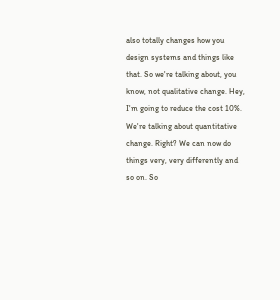also totally changes how you design systems and things like that. So we're talking about, you know, not qualitative change. Hey, I'm going to reduce the cost 10%. We're talking about quantitative change. Right? We can now do things very, very differently and so on. So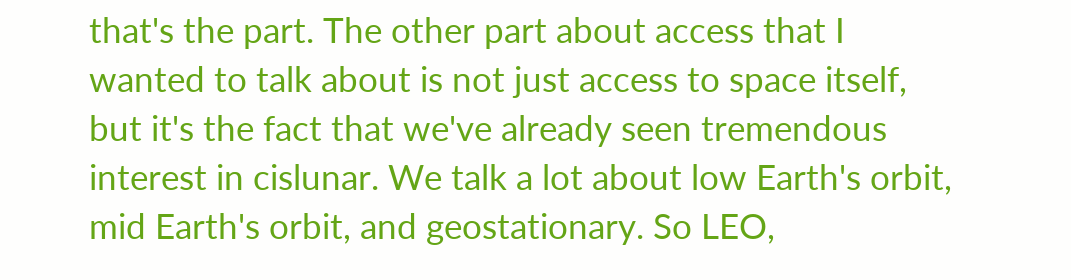that's the part. The other part about access that I wanted to talk about is not just access to space itself, but it's the fact that we've already seen tremendous interest in cislunar. We talk a lot about low Earth's orbit, mid Earth's orbit, and geostationary. So LEO,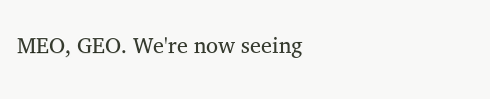MEO, GEO. We're now seeing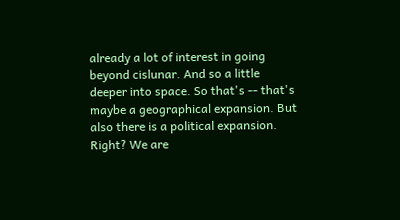already a lot of interest in going beyond cislunar. And so a little deeper into space. So that's -- that's maybe a geographical expansion. But also there is a political expansion. Right? We are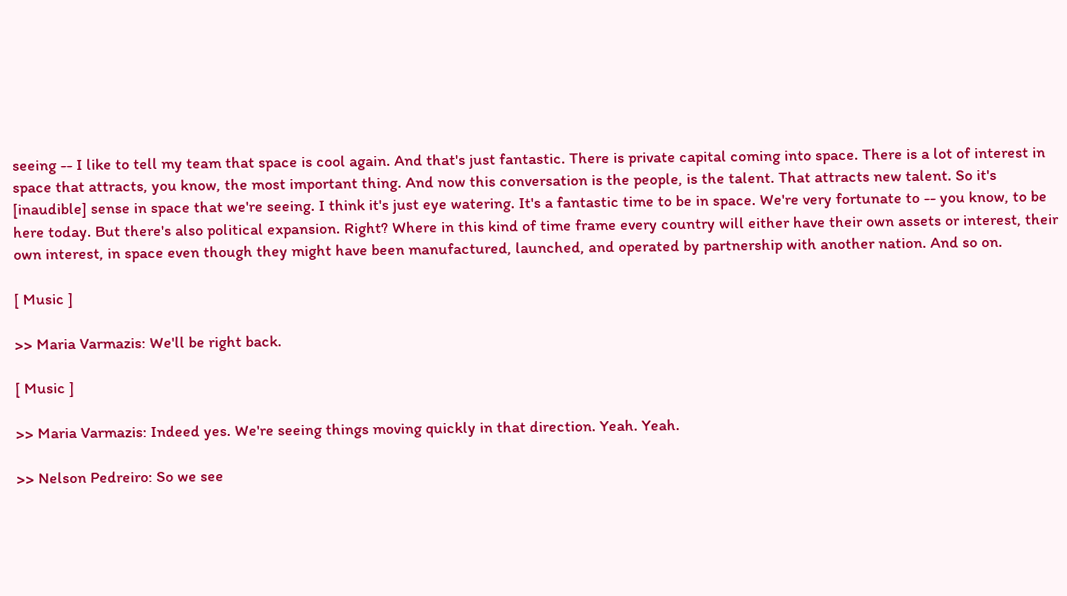seeing -- I like to tell my team that space is cool again. And that's just fantastic. There is private capital coming into space. There is a lot of interest in space that attracts, you know, the most important thing. And now this conversation is the people, is the talent. That attracts new talent. So it's [inaudible] sense in space that we're seeing. I think it's just eye watering. It's a fantastic time to be in space. We're very fortunate to -- you know, to be here today. But there's also political expansion. Right? Where in this kind of time frame every country will either have their own assets or interest, their own interest, in space even though they might have been manufactured, launched, and operated by partnership with another nation. And so on.

[ Music ]

>> Maria Varmazis: We'll be right back.

[ Music ]

>> Maria Varmazis: Indeed yes. We're seeing things moving quickly in that direction. Yeah. Yeah.

>> Nelson Pedreiro: So we see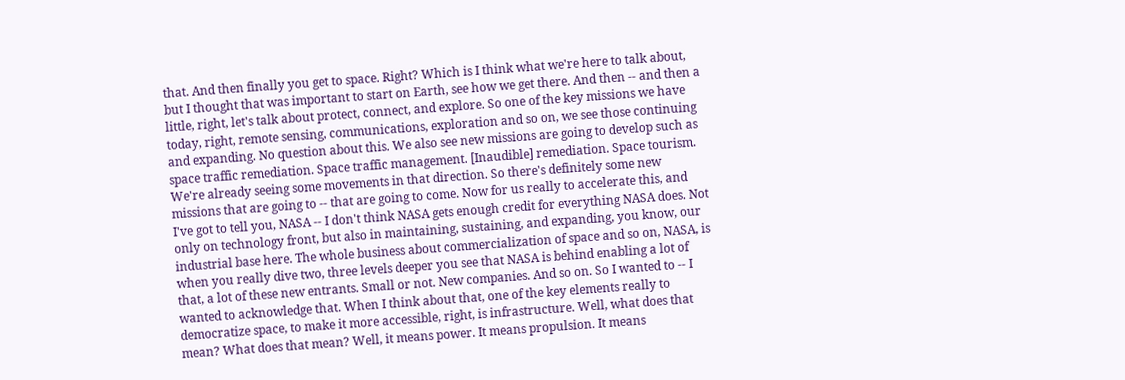that. And then finally you get to space. Right? Which is I think what we're here to talk about, but I thought that was important to start on Earth, see how we get there. And then -- and then a little, right, let's talk about protect, connect, and explore. So one of the key missions we have today, right, remote sensing, communications, exploration and so on, we see those continuing and expanding. No question about this. We also see new missions are going to develop such as space traffic remediation. Space traffic management. [Inaudible] remediation. Space tourism. We're already seeing some movements in that direction. So there's definitely some new missions that are going to -- that are going to come. Now for us really to accelerate this, and I've got to tell you, NASA -- I don't think NASA gets enough credit for everything NASA does. Not only on technology front, but also in maintaining, sustaining, and expanding, you know, our industrial base here. The whole business about commercialization of space and so on, NASA, is when you really dive two, three levels deeper you see that NASA is behind enabling a lot of that, a lot of these new entrants. Small or not. New companies. And so on. So I wanted to -- I wanted to acknowledge that. When I think about that, one of the key elements really to democratize space, to make it more accessible, right, is infrastructure. Well, what does that mean? What does that mean? Well, it means power. It means propulsion. It means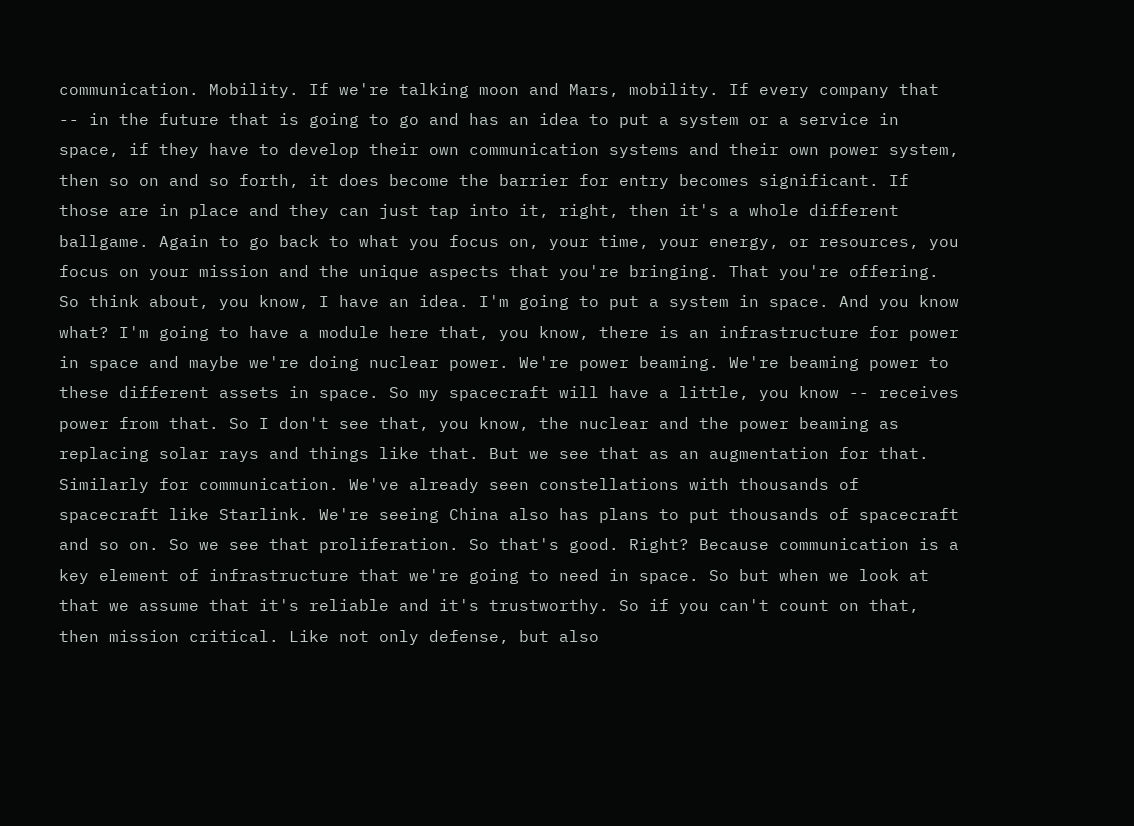communication. Mobility. If we're talking moon and Mars, mobility. If every company that -- in the future that is going to go and has an idea to put a system or a service in space, if they have to develop their own communication systems and their own power system, then so on and so forth, it does become the barrier for entry becomes significant. If those are in place and they can just tap into it, right, then it's a whole different ballgame. Again to go back to what you focus on, your time, your energy, or resources, you focus on your mission and the unique aspects that you're bringing. That you're offering. So think about, you know, I have an idea. I'm going to put a system in space. And you know what? I'm going to have a module here that, you know, there is an infrastructure for power in space and maybe we're doing nuclear power. We're power beaming. We're beaming power to these different assets in space. So my spacecraft will have a little, you know -- receives power from that. So I don't see that, you know, the nuclear and the power beaming as replacing solar rays and things like that. But we see that as an augmentation for that. Similarly for communication. We've already seen constellations with thousands of spacecraft like Starlink. We're seeing China also has plans to put thousands of spacecraft and so on. So we see that proliferation. So that's good. Right? Because communication is a key element of infrastructure that we're going to need in space. So but when we look at that we assume that it's reliable and it's trustworthy. So if you can't count on that, then mission critical. Like not only defense, but also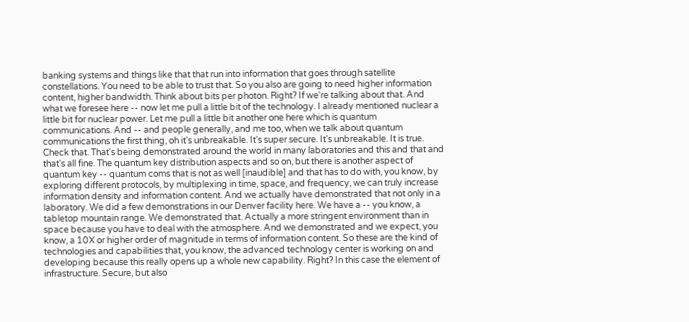banking systems and things like that that run into information that goes through satellite constellations. You need to be able to trust that. So you also are going to need higher information content, higher bandwidth. Think about bits per photon. Right? If we're talking about that. And what we foresee here -- now let me pull a little bit of the technology. I already mentioned nuclear a little bit for nuclear power. Let me pull a little bit another one here which is quantum communications. And -- and people generally, and me too, when we talk about quantum communications the first thing, oh it's unbreakable. It's super secure. It's unbreakable. It is true. Check that. That's being demonstrated around the world in many laboratories and this and that and that's all fine. The quantum key distribution aspects and so on, but there is another aspect of quantum key -- quantum coms that is not as well [inaudible] and that has to do with, you know, by exploring different protocols, by multiplexing in time, space, and frequency, we can truly increase information density and information content. And we actually have demonstrated that not only in a laboratory. We did a few demonstrations in our Denver facility here. We have a -- you know, a tabletop mountain range. We demonstrated that. Actually a more stringent environment than in space because you have to deal with the atmosphere. And we demonstrated and we expect, you know, a 10X or higher order of magnitude in terms of information content. So these are the kind of technologies and capabilities that, you know, the advanced technology center is working on and developing because this really opens up a whole new capability. Right? In this case the element of infrastructure. Secure, but also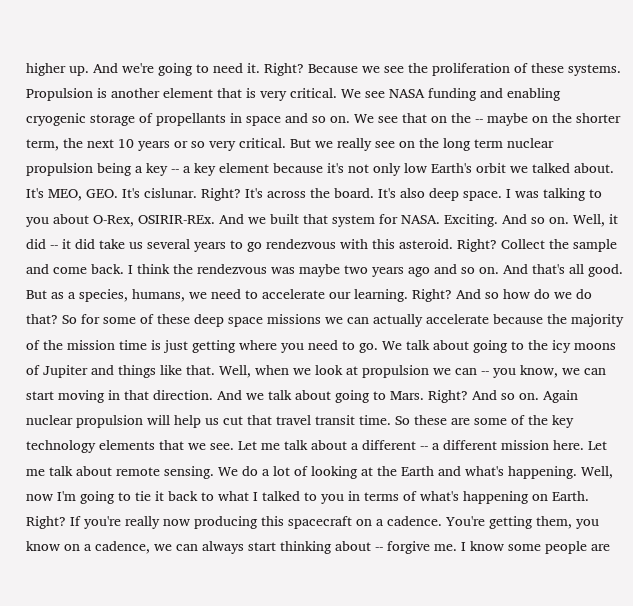higher up. And we're going to need it. Right? Because we see the proliferation of these systems. Propulsion is another element that is very critical. We see NASA funding and enabling cryogenic storage of propellants in space and so on. We see that on the -- maybe on the shorter term, the next 10 years or so very critical. But we really see on the long term nuclear propulsion being a key -- a key element because it's not only low Earth's orbit we talked about. It's MEO, GEO. It's cislunar. Right? It's across the board. It's also deep space. I was talking to you about O-Rex, OSIRIR-REx. And we built that system for NASA. Exciting. And so on. Well, it did -- it did take us several years to go rendezvous with this asteroid. Right? Collect the sample and come back. I think the rendezvous was maybe two years ago and so on. And that's all good. But as a species, humans, we need to accelerate our learning. Right? And so how do we do that? So for some of these deep space missions we can actually accelerate because the majority of the mission time is just getting where you need to go. We talk about going to the icy moons of Jupiter and things like that. Well, when we look at propulsion we can -- you know, we can start moving in that direction. And we talk about going to Mars. Right? And so on. Again nuclear propulsion will help us cut that travel transit time. So these are some of the key technology elements that we see. Let me talk about a different -- a different mission here. Let me talk about remote sensing. We do a lot of looking at the Earth and what's happening. Well, now I'm going to tie it back to what I talked to you in terms of what's happening on Earth. Right? If you're really now producing this spacecraft on a cadence. You're getting them, you know on a cadence, we can always start thinking about -- forgive me. I know some people are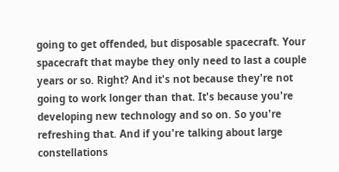going to get offended, but disposable spacecraft. Your spacecraft that maybe they only need to last a couple years or so. Right? And it's not because they're not going to work longer than that. It's because you're developing new technology and so on. So you're refreshing that. And if you're talking about large constellations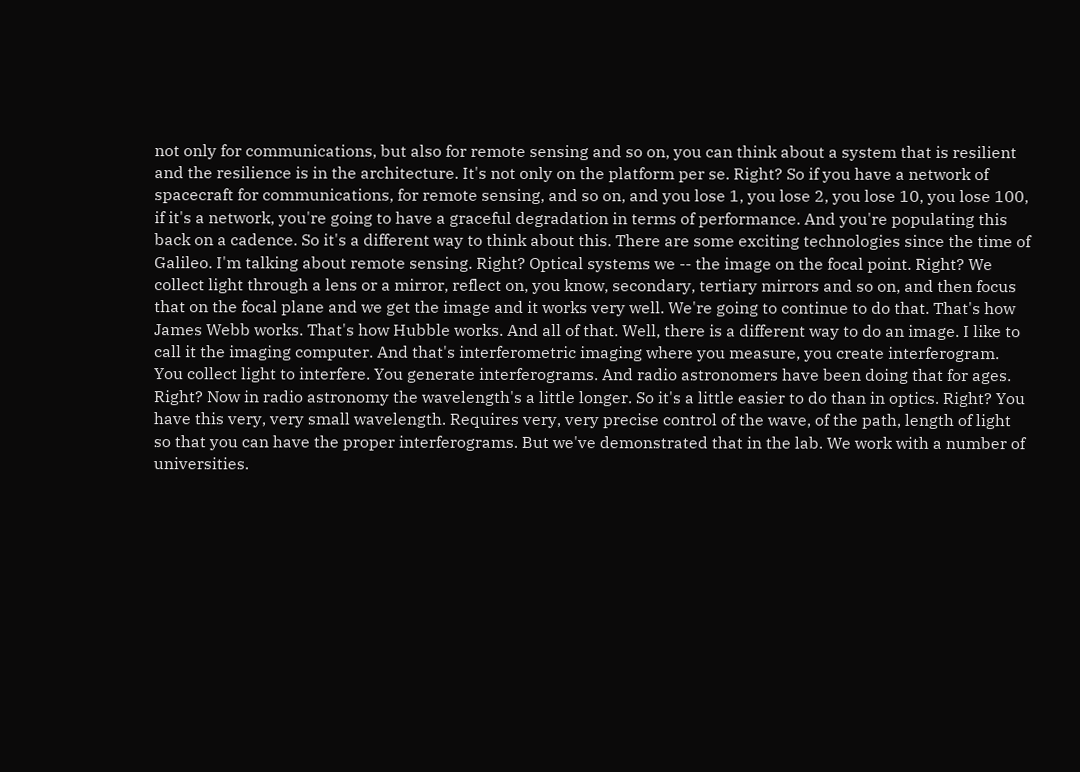not only for communications, but also for remote sensing and so on, you can think about a system that is resilient and the resilience is in the architecture. It's not only on the platform per se. Right? So if you have a network of spacecraft for communications, for remote sensing, and so on, and you lose 1, you lose 2, you lose 10, you lose 100, if it's a network, you're going to have a graceful degradation in terms of performance. And you're populating this back on a cadence. So it's a different way to think about this. There are some exciting technologies since the time of Galileo. I'm talking about remote sensing. Right? Optical systems we -- the image on the focal point. Right? We collect light through a lens or a mirror, reflect on, you know, secondary, tertiary mirrors and so on, and then focus that on the focal plane and we get the image and it works very well. We're going to continue to do that. That's how James Webb works. That's how Hubble works. And all of that. Well, there is a different way to do an image. I like to call it the imaging computer. And that's interferometric imaging where you measure, you create interferogram. You collect light to interfere. You generate interferograms. And radio astronomers have been doing that for ages. Right? Now in radio astronomy the wavelength's a little longer. So it's a little easier to do than in optics. Right? You have this very, very small wavelength. Requires very, very precise control of the wave, of the path, length of light so that you can have the proper interferograms. But we've demonstrated that in the lab. We work with a number of universities.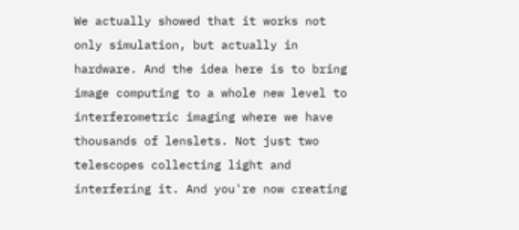We actually showed that it works not only simulation, but actually in hardware. And the idea here is to bring image computing to a whole new level to interferometric imaging where we have thousands of lenslets. Not just two telescopes collecting light and interfering it. And you're now creating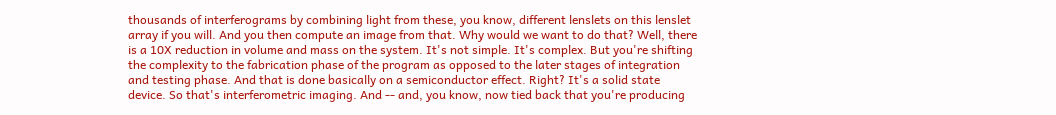thousands of interferograms by combining light from these, you know, different lenslets on this lenslet array if you will. And you then compute an image from that. Why would we want to do that? Well, there is a 10X reduction in volume and mass on the system. It's not simple. It's complex. But you're shifting the complexity to the fabrication phase of the program as opposed to the later stages of integration and testing phase. And that is done basically on a semiconductor effect. Right? It's a solid state device. So that's interferometric imaging. And -- and, you know, now tied back that you're producing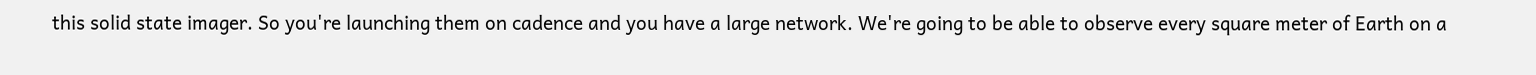this solid state imager. So you're launching them on cadence and you have a large network. We're going to be able to observe every square meter of Earth on a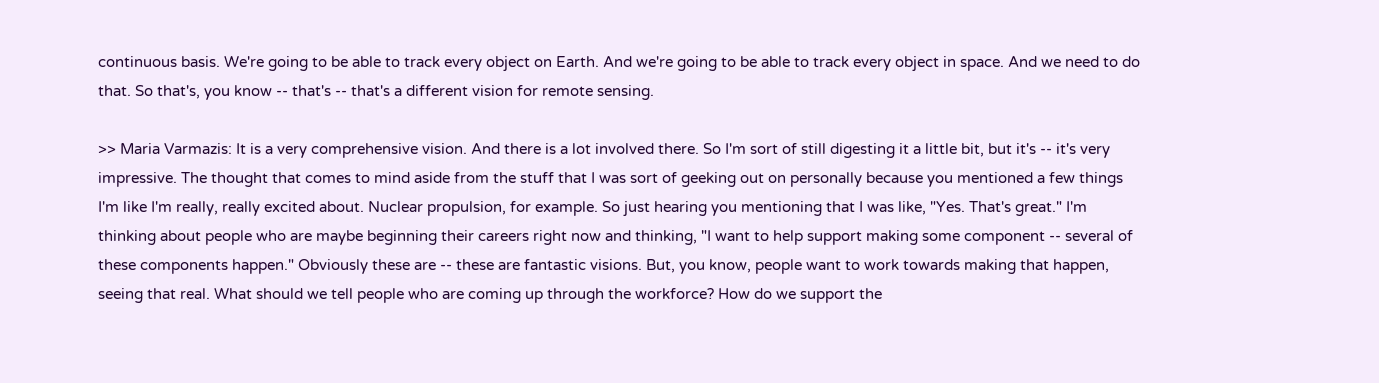continuous basis. We're going to be able to track every object on Earth. And we're going to be able to track every object in space. And we need to do that. So that's, you know -- that's -- that's a different vision for remote sensing.

>> Maria Varmazis: It is a very comprehensive vision. And there is a lot involved there. So I'm sort of still digesting it a little bit, but it's -- it's very impressive. The thought that comes to mind aside from the stuff that I was sort of geeking out on personally because you mentioned a few things I'm like I'm really, really excited about. Nuclear propulsion, for example. So just hearing you mentioning that I was like, "Yes. That's great." I'm thinking about people who are maybe beginning their careers right now and thinking, "I want to help support making some component -- several of these components happen." Obviously these are -- these are fantastic visions. But, you know, people want to work towards making that happen, seeing that real. What should we tell people who are coming up through the workforce? How do we support the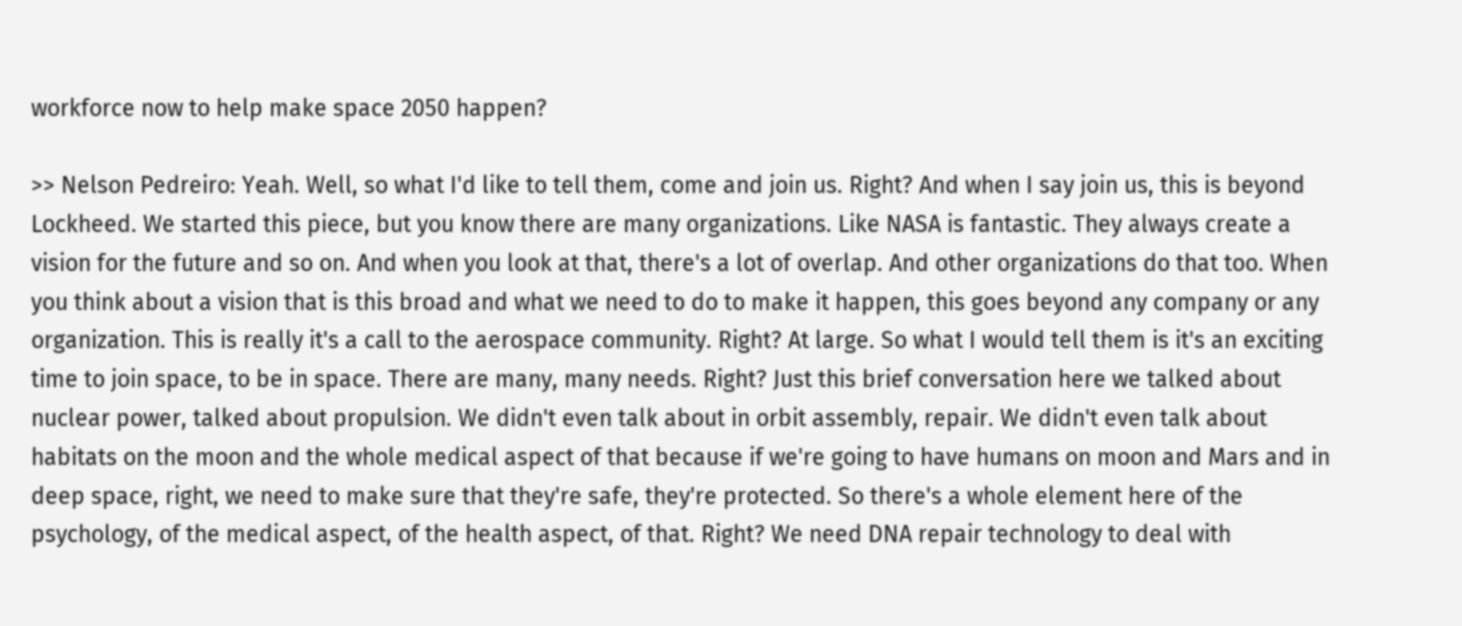workforce now to help make space 2050 happen?

>> Nelson Pedreiro: Yeah. Well, so what I'd like to tell them, come and join us. Right? And when I say join us, this is beyond Lockheed. We started this piece, but you know there are many organizations. Like NASA is fantastic. They always create a vision for the future and so on. And when you look at that, there's a lot of overlap. And other organizations do that too. When you think about a vision that is this broad and what we need to do to make it happen, this goes beyond any company or any organization. This is really it's a call to the aerospace community. Right? At large. So what I would tell them is it's an exciting time to join space, to be in space. There are many, many needs. Right? Just this brief conversation here we talked about nuclear power, talked about propulsion. We didn't even talk about in orbit assembly, repair. We didn't even talk about habitats on the moon and the whole medical aspect of that because if we're going to have humans on moon and Mars and in deep space, right, we need to make sure that they're safe, they're protected. So there's a whole element here of the psychology, of the medical aspect, of the health aspect, of that. Right? We need DNA repair technology to deal with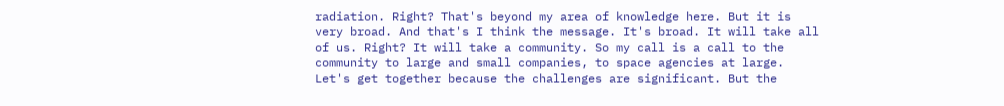radiation. Right? That's beyond my area of knowledge here. But it is very broad. And that's I think the message. It's broad. It will take all of us. Right? It will take a community. So my call is a call to the community to large and small companies, to space agencies at large. Let's get together because the challenges are significant. But the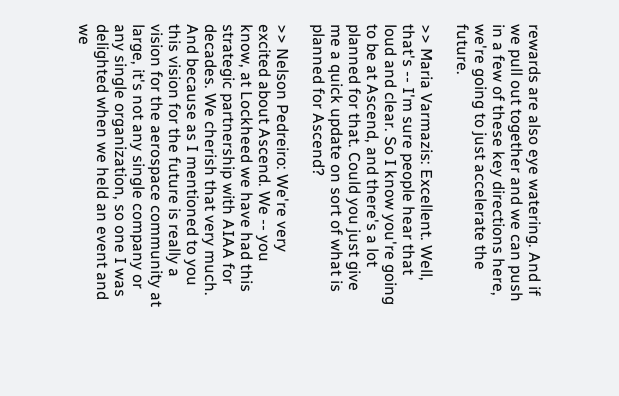rewards are also eye watering. And if we pull out together and we can push in a few of these key directions here, we're going to just accelerate the future.

>> Maria Varmazis: Excellent. Well, that's -- I'm sure people hear that loud and clear. So I know you're going to be at Ascend, and there's a lot planned for that. Could you just give me a quick update on sort of what is planned for Ascend?

>> Nelson Pedreiro: We're very excited about Ascend. We -- you know, at Lockheed we have had this strategic partnership with AIAA for decades. We cherish that very much. And because as I mentioned to you this vision for the future is really a vision for the aerospace community at large, it's not any single company or any single organization, so one I was delighted when we held an event and we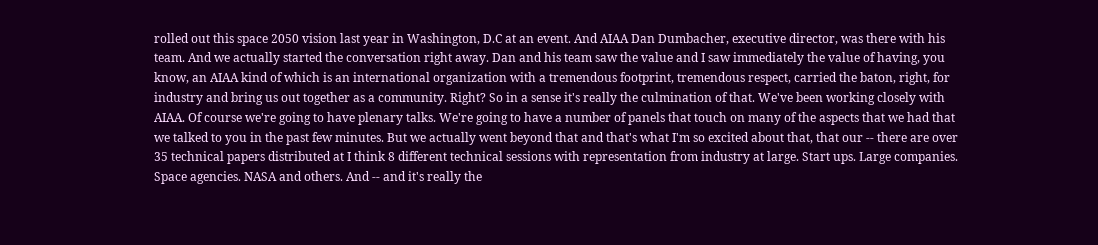rolled out this space 2050 vision last year in Washington, D.C at an event. And AIAA Dan Dumbacher, executive director, was there with his team. And we actually started the conversation right away. Dan and his team saw the value and I saw immediately the value of having, you know, an AIAA kind of which is an international organization with a tremendous footprint, tremendous respect, carried the baton, right, for industry and bring us out together as a community. Right? So in a sense it's really the culmination of that. We've been working closely with AIAA. Of course we're going to have plenary talks. We're going to have a number of panels that touch on many of the aspects that we had that we talked to you in the past few minutes. But we actually went beyond that and that's what I'm so excited about that, that our -- there are over 35 technical papers distributed at I think 8 different technical sessions with representation from industry at large. Start ups. Large companies. Space agencies. NASA and others. And -- and it's really the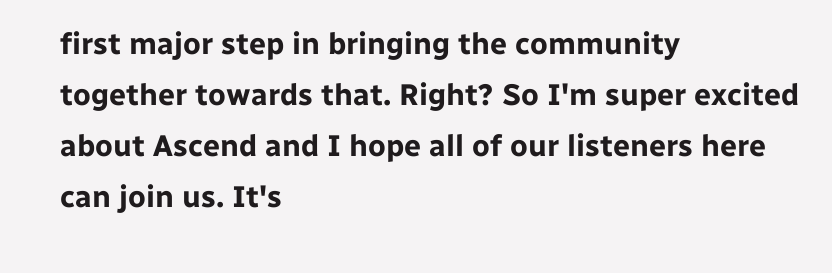first major step in bringing the community together towards that. Right? So I'm super excited about Ascend and I hope all of our listeners here can join us. It's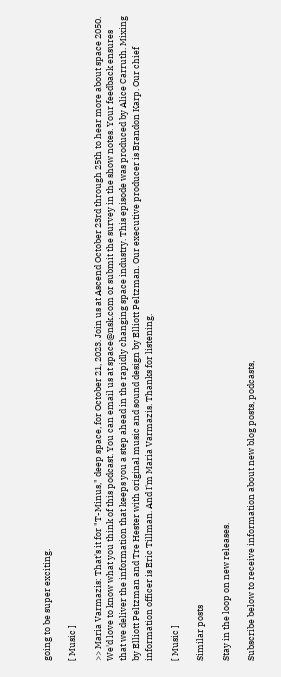going to be super exciting.

[ Music ]

>> Maria Varmazis: That's it for "T-Minus," deep space, for October 21, 2023. Join us at Ascend October 23rd through 25th to hear more about space 2050. We'd love to know what you think of this podcast. You can email us at space@nsk.com or submit the survey in the show notes. Your feedback ensures that we deliver the information that keeps you a step ahead in the rapidly changing space industry. This episode was produced by Alice Carruth. Mixing by Elliott Peltzman and Tre Hester with original music and sound design by Elliott Peltzman. Our executive producer is Brandon Karp. Our chief information officer is Eric Tillman. And I'm Maria Varmazis. Thanks for listening.

[ Music ]

Similar posts

Stay in the loop on new releases.

Subscribe below to receive information about new blog posts, podcasts,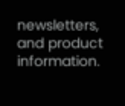newsletters, and product information.